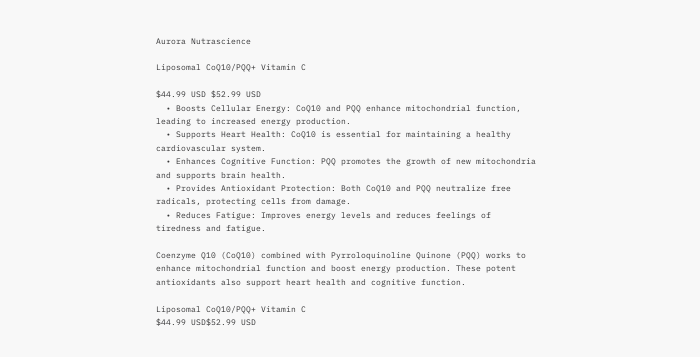Aurora Nutrascience

Liposomal CoQ10/PQQ+ Vitamin C

$44.99 USD $52.99 USD
  • Boosts Cellular Energy: CoQ10 and PQQ enhance mitochondrial function, leading to increased energy production.
  • Supports Heart Health: CoQ10 is essential for maintaining a healthy cardiovascular system.
  • Enhances Cognitive Function: PQQ promotes the growth of new mitochondria and supports brain health.
  • Provides Antioxidant Protection: Both CoQ10 and PQQ neutralize free radicals, protecting cells from damage.
  • Reduces Fatigue: Improves energy levels and reduces feelings of tiredness and fatigue.

Coenzyme Q10 (CoQ10) combined with Pyrroloquinoline Quinone (PQQ) works to enhance mitochondrial function and boost energy production. These potent antioxidants also support heart health and cognitive function.

Liposomal CoQ10/PQQ+ Vitamin C
$44.99 USD$52.99 USD